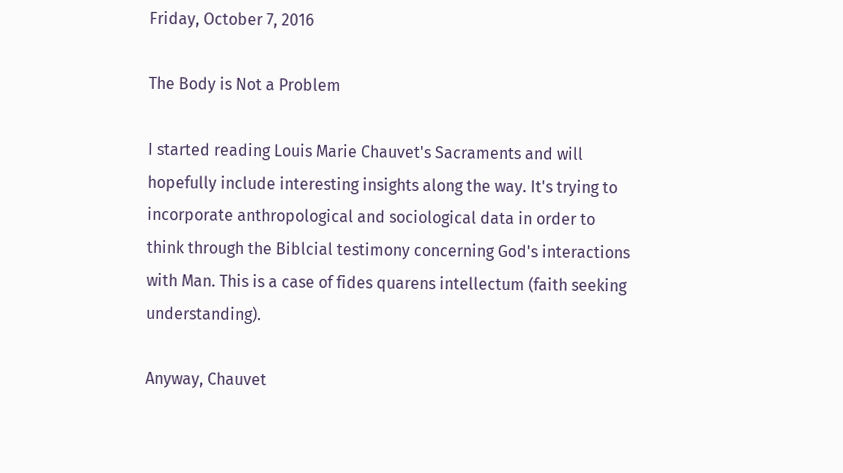Friday, October 7, 2016

The Body is Not a Problem

I started reading Louis Marie Chauvet's Sacraments and will hopefully include interesting insights along the way. It's trying to incorporate anthropological and sociological data in order to think through the Biblcial testimony concerning God's interactions with Man. This is a case of fides quarens intellectum (faith seeking understanding).

Anyway, Chauvet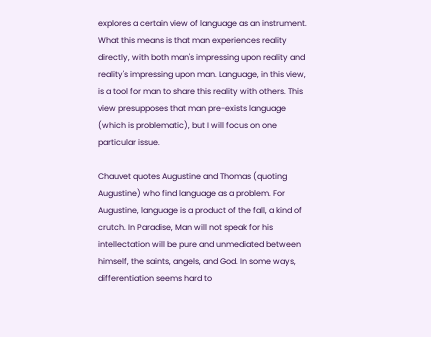explores a certain view of language as an instrument. What this means is that man experiences reality directly, with both man's impressing upon reality and reality's impressing upon man. Language, in this view, is a tool for man to share this reality with others. This view presupposes that man pre-exists language (which is problematic), but I will focus on one particular issue.

Chauvet quotes Augustine and Thomas (quoting Augustine) who find language as a problem. For Augustine, language is a product of the fall, a kind of crutch. In Paradise, Man will not speak for his intellectation will be pure and unmediated between himself, the saints, angels, and God. In some ways, differentiation seems hard to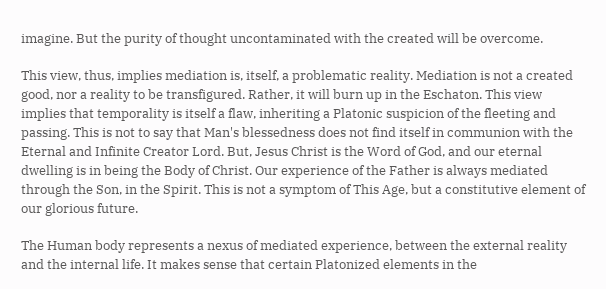imagine. But the purity of thought uncontaminated with the created will be overcome.

This view, thus, implies mediation is, itself, a problematic reality. Mediation is not a created good, nor a reality to be transfigured. Rather, it will burn up in the Eschaton. This view implies that temporality is itself a flaw, inheriting a Platonic suspicion of the fleeting and passing. This is not to say that Man's blessedness does not find itself in communion with the Eternal and Infinite Creator Lord. But, Jesus Christ is the Word of God, and our eternal dwelling is in being the Body of Christ. Our experience of the Father is always mediated through the Son, in the Spirit. This is not a symptom of This Age, but a constitutive element of our glorious future.

The Human body represents a nexus of mediated experience, between the external reality and the internal life. It makes sense that certain Platonized elements in the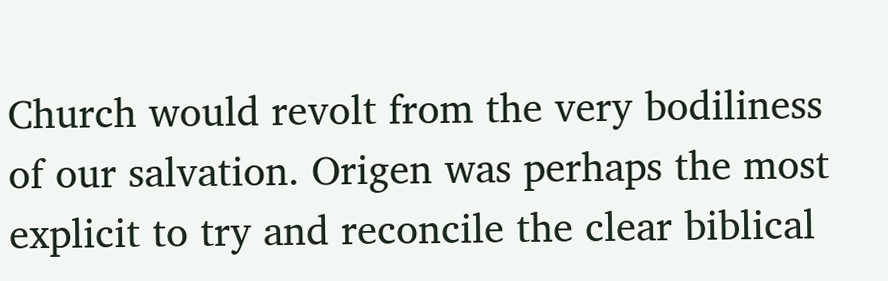Church would revolt from the very bodiliness of our salvation. Origen was perhaps the most explicit to try and reconcile the clear biblical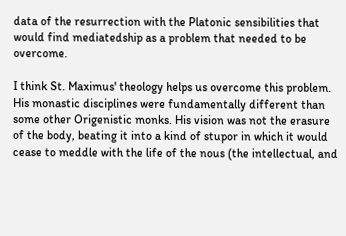data of the resurrection with the Platonic sensibilities that would find mediatedship as a problem that needed to be overcome.

I think St. Maximus' theology helps us overcome this problem. His monastic disciplines were fundamentally different than some other Origenistic monks. His vision was not the erasure of the body, beating it into a kind of stupor in which it would cease to meddle with the life of the nous (the intellectual, and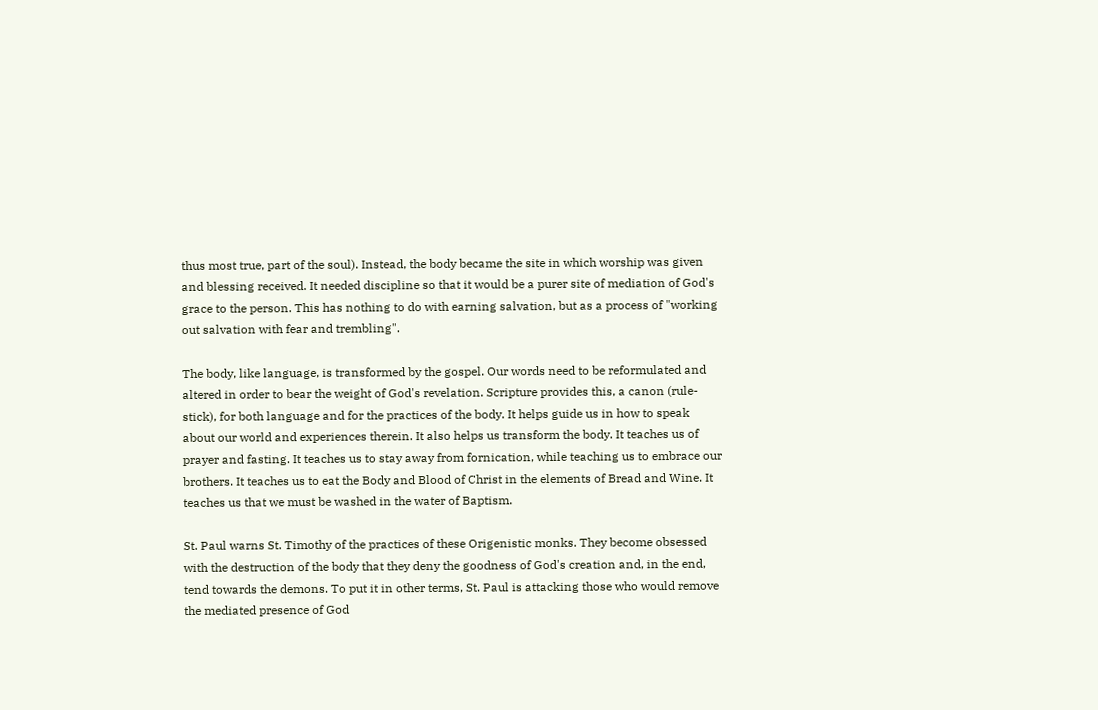thus most true, part of the soul). Instead, the body became the site in which worship was given and blessing received. It needed discipline so that it would be a purer site of mediation of God's grace to the person. This has nothing to do with earning salvation, but as a process of "working out salvation with fear and trembling".

The body, like language, is transformed by the gospel. Our words need to be reformulated and altered in order to bear the weight of God's revelation. Scripture provides this, a canon (rule-stick), for both language and for the practices of the body. It helps guide us in how to speak about our world and experiences therein. It also helps us transform the body. It teaches us of prayer and fasting. It teaches us to stay away from fornication, while teaching us to embrace our brothers. It teaches us to eat the Body and Blood of Christ in the elements of Bread and Wine. It teaches us that we must be washed in the water of Baptism.

St. Paul warns St. Timothy of the practices of these Origenistic monks. They become obsessed with the destruction of the body that they deny the goodness of God's creation and, in the end, tend towards the demons. To put it in other terms, St. Paul is attacking those who would remove the mediated presence of God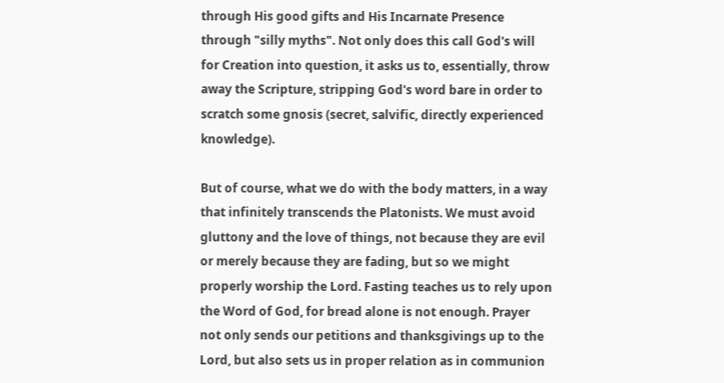through His good gifts and His Incarnate Presence through "silly myths". Not only does this call God's will for Creation into question, it asks us to, essentially, throw away the Scripture, stripping God's word bare in order to scratch some gnosis (secret, salvific, directly experienced knowledge).

But of course, what we do with the body matters, in a way that infinitely transcends the Platonists. We must avoid gluttony and the love of things, not because they are evil or merely because they are fading, but so we might properly worship the Lord. Fasting teaches us to rely upon the Word of God, for bread alone is not enough. Prayer not only sends our petitions and thanksgivings up to the Lord, but also sets us in proper relation as in communion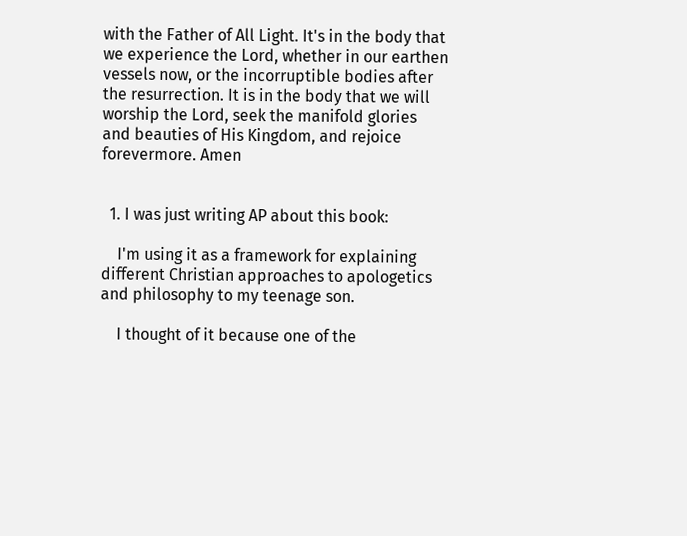with the Father of All Light. It's in the body that we experience the Lord, whether in our earthen vessels now, or the incorruptible bodies after the resurrection. It is in the body that we will worship the Lord, seek the manifold glories and beauties of His Kingdom, and rejoice forevermore. Amen


  1. I was just writing AP about this book:

    I'm using it as a framework for explaining different Christian approaches to apologetics and philosophy to my teenage son.

    I thought of it because one of the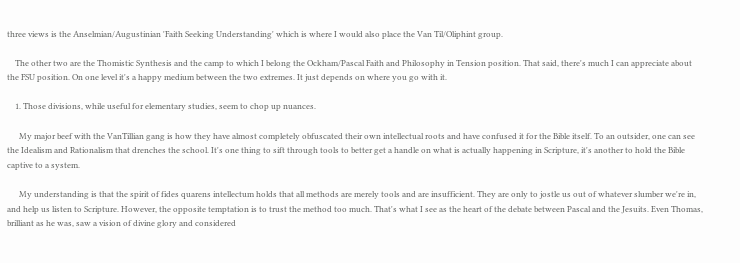three views is the Anselmian/Augustinian 'Faith Seeking Understanding' which is where I would also place the Van Til/Oliphint group.

    The other two are the Thomistic Synthesis and the camp to which I belong the Ockham/Pascal Faith and Philosophy in Tension position. That said, there's much I can appreciate about the FSU position. On one level it's a happy medium between the two extremes. It just depends on where you go with it.

    1. Those divisions, while useful for elementary studies, seem to chop up nuances.

      My major beef with the VanTillian gang is how they have almost completely obfuscated their own intellectual roots and have confused it for the Bible itself. To an outsider, one can see the Idealism and Rationalism that drenches the school. It's one thing to sift through tools to better get a handle on what is actually happening in Scripture, it's another to hold the Bible captive to a system.

      My understanding is that the spirit of fides quarens intellectum holds that all methods are merely tools and are insufficient. They are only to jostle us out of whatever slumber we're in, and help us listen to Scripture. However, the opposite temptation is to trust the method too much. That's what I see as the heart of the debate between Pascal and the Jesuits. Even Thomas, brilliant as he was, saw a vision of divine glory and considered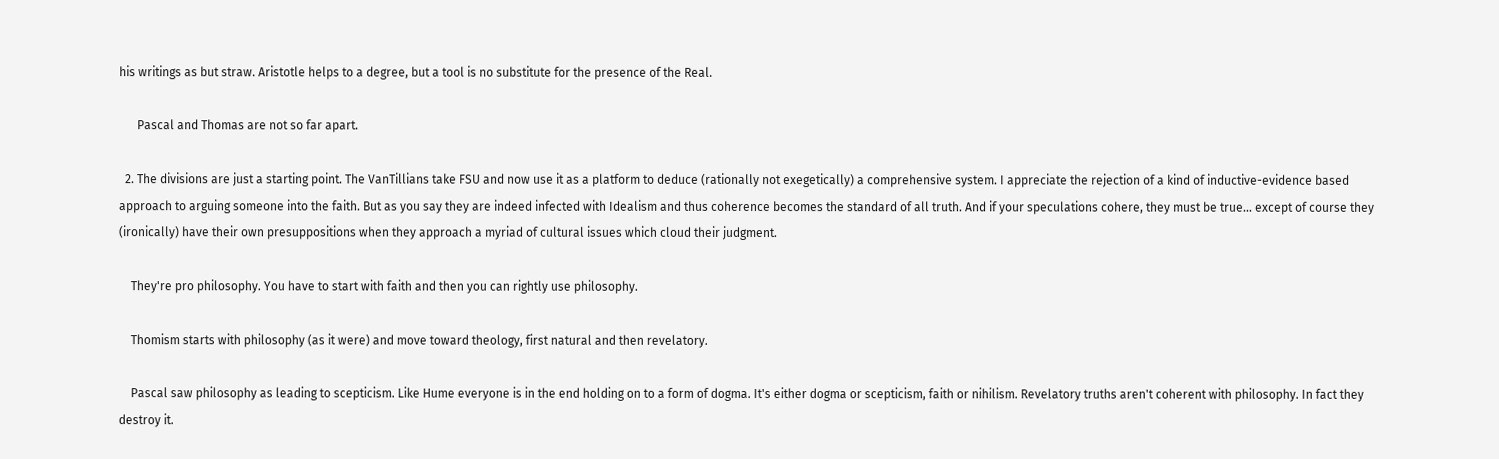his writings as but straw. Aristotle helps to a degree, but a tool is no substitute for the presence of the Real.

      Pascal and Thomas are not so far apart.

  2. The divisions are just a starting point. The VanTillians take FSU and now use it as a platform to deduce (rationally not exegetically) a comprehensive system. I appreciate the rejection of a kind of inductive-evidence based approach to arguing someone into the faith. But as you say they are indeed infected with Idealism and thus coherence becomes the standard of all truth. And if your speculations cohere, they must be true... except of course they (ironically) have their own presuppositions when they approach a myriad of cultural issues which cloud their judgment.

    They're pro philosophy. You have to start with faith and then you can rightly use philosophy.

    Thomism starts with philosophy (as it were) and move toward theology, first natural and then revelatory.

    Pascal saw philosophy as leading to scepticism. Like Hume everyone is in the end holding on to a form of dogma. It's either dogma or scepticism, faith or nihilism. Revelatory truths aren't coherent with philosophy. In fact they destroy it.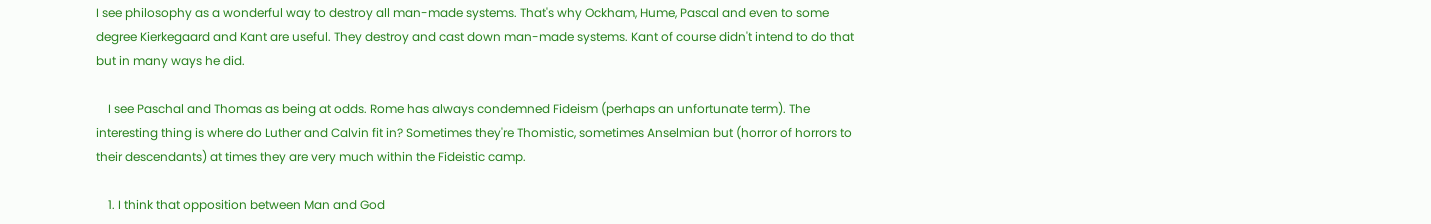I see philosophy as a wonderful way to destroy all man-made systems. That's why Ockham, Hume, Pascal and even to some degree Kierkegaard and Kant are useful. They destroy and cast down man-made systems. Kant of course didn't intend to do that but in many ways he did.

    I see Paschal and Thomas as being at odds. Rome has always condemned Fideism (perhaps an unfortunate term). The interesting thing is where do Luther and Calvin fit in? Sometimes they're Thomistic, sometimes Anselmian but (horror of horrors to their descendants) at times they are very much within the Fideistic camp.

    1. I think that opposition between Man and God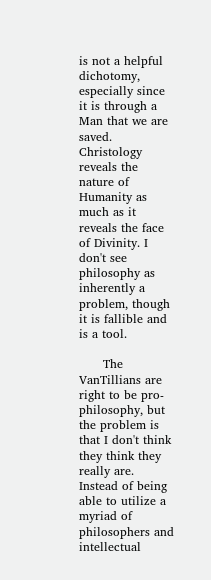is not a helpful dichotomy, especially since it is through a Man that we are saved. Christology reveals the nature of Humanity as much as it reveals the face of Divinity. I don't see philosophy as inherently a problem, though it is fallible and is a tool.

      The VanTillians are right to be pro-philosophy, but the problem is that I don't think they think they really are. Instead of being able to utilize a myriad of philosophers and intellectual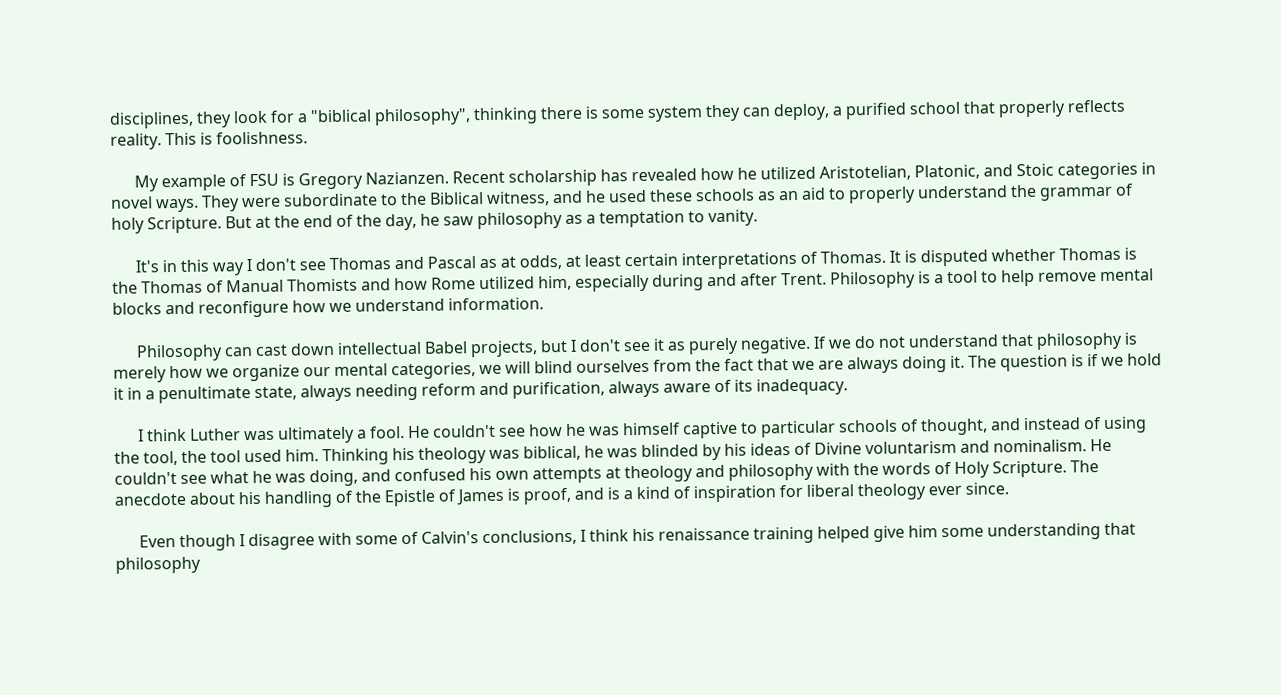disciplines, they look for a "biblical philosophy", thinking there is some system they can deploy, a purified school that properly reflects reality. This is foolishness.

      My example of FSU is Gregory Nazianzen. Recent scholarship has revealed how he utilized Aristotelian, Platonic, and Stoic categories in novel ways. They were subordinate to the Biblical witness, and he used these schools as an aid to properly understand the grammar of holy Scripture. But at the end of the day, he saw philosophy as a temptation to vanity.

      It's in this way I don't see Thomas and Pascal as at odds, at least certain interpretations of Thomas. It is disputed whether Thomas is the Thomas of Manual Thomists and how Rome utilized him, especially during and after Trent. Philosophy is a tool to help remove mental blocks and reconfigure how we understand information.

      Philosophy can cast down intellectual Babel projects, but I don't see it as purely negative. If we do not understand that philosophy is merely how we organize our mental categories, we will blind ourselves from the fact that we are always doing it. The question is if we hold it in a penultimate state, always needing reform and purification, always aware of its inadequacy.

      I think Luther was ultimately a fool. He couldn't see how he was himself captive to particular schools of thought, and instead of using the tool, the tool used him. Thinking his theology was biblical, he was blinded by his ideas of Divine voluntarism and nominalism. He couldn't see what he was doing, and confused his own attempts at theology and philosophy with the words of Holy Scripture. The anecdote about his handling of the Epistle of James is proof, and is a kind of inspiration for liberal theology ever since.

      Even though I disagree with some of Calvin's conclusions, I think his renaissance training helped give him some understanding that philosophy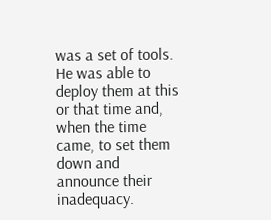was a set of tools. He was able to deploy them at this or that time and, when the time came, to set them down and announce their inadequacy.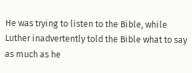He was trying to listen to the Bible, while Luther inadvertently told the Bible what to say as much as he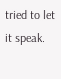tried to let it speak.